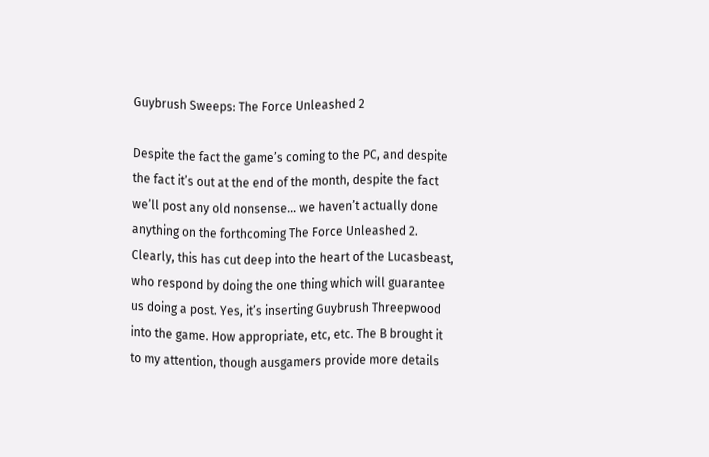Guybrush Sweeps: The Force Unleashed 2

Despite the fact the game’s coming to the PC, and despite the fact it’s out at the end of the month, despite the fact we’ll post any old nonsense… we haven’t actually done anything on the forthcoming The Force Unleashed 2. Clearly, this has cut deep into the heart of the Lucasbeast, who respond by doing the one thing which will guarantee us doing a post. Yes, it’s inserting Guybrush Threepwood into the game. How appropriate, etc, etc. The B brought it to my attention, though ausgamers provide more details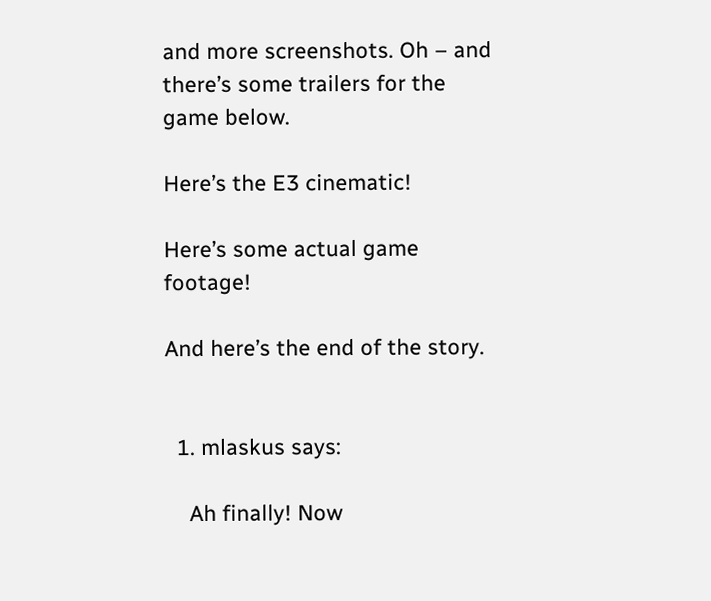and more screenshots. Oh – and there’s some trailers for the game below.

Here’s the E3 cinematic!

Here’s some actual game footage!

And here’s the end of the story.


  1. mlaskus says:

    Ah finally! Now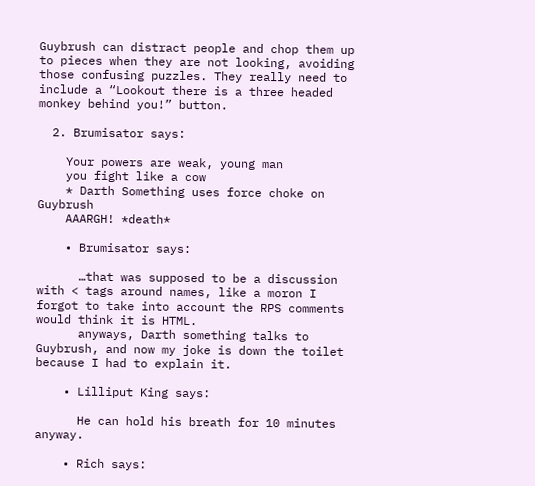Guybrush can distract people and chop them up to pieces when they are not looking, avoiding those confusing puzzles. They really need to include a “Lookout there is a three headed monkey behind you!” button.

  2. Brumisator says:

    Your powers are weak, young man
    you fight like a cow
    * Darth Something uses force choke on Guybrush
    AAARGH! *death*

    • Brumisator says:

      …that was supposed to be a discussion with < tags around names, like a moron I forgot to take into account the RPS comments would think it is HTML.
      anyways, Darth something talks to Guybrush, and now my joke is down the toilet because I had to explain it.

    • Lilliput King says:

      He can hold his breath for 10 minutes anyway.

    • Rich says: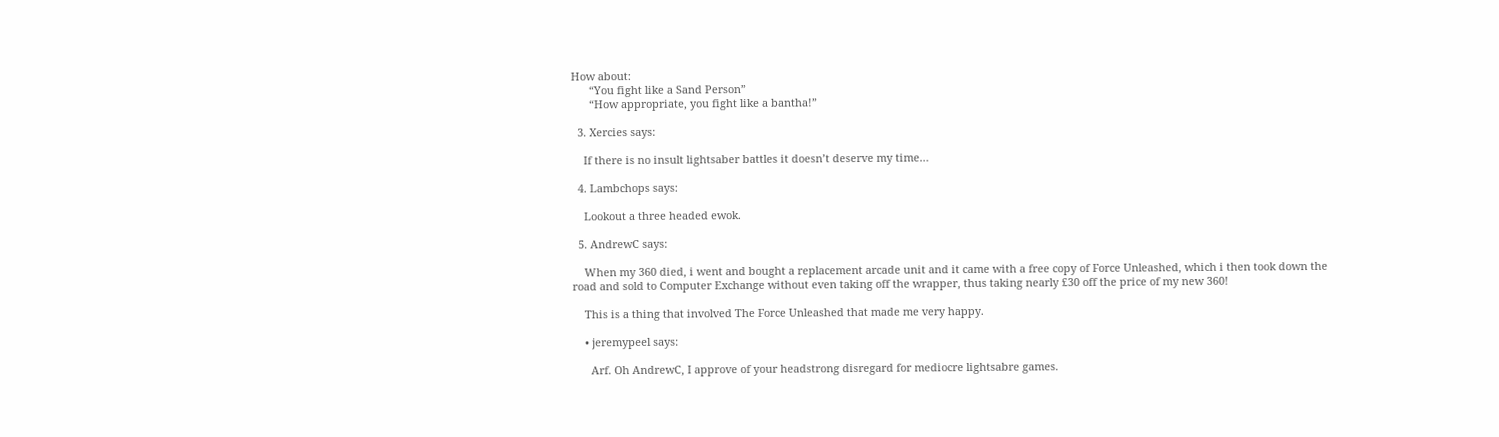How about:
      “You fight like a Sand Person”
      “How appropriate, you fight like a bantha!”

  3. Xercies says:

    If there is no insult lightsaber battles it doesn’t deserve my time…

  4. Lambchops says:

    Lookout a three headed ewok.

  5. AndrewC says:

    When my 360 died, i went and bought a replacement arcade unit and it came with a free copy of Force Unleashed, which i then took down the road and sold to Computer Exchange without even taking off the wrapper, thus taking nearly £30 off the price of my new 360!

    This is a thing that involved The Force Unleashed that made me very happy.

    • jeremypeel says:

      Arf. Oh AndrewC, I approve of your headstrong disregard for mediocre lightsabre games.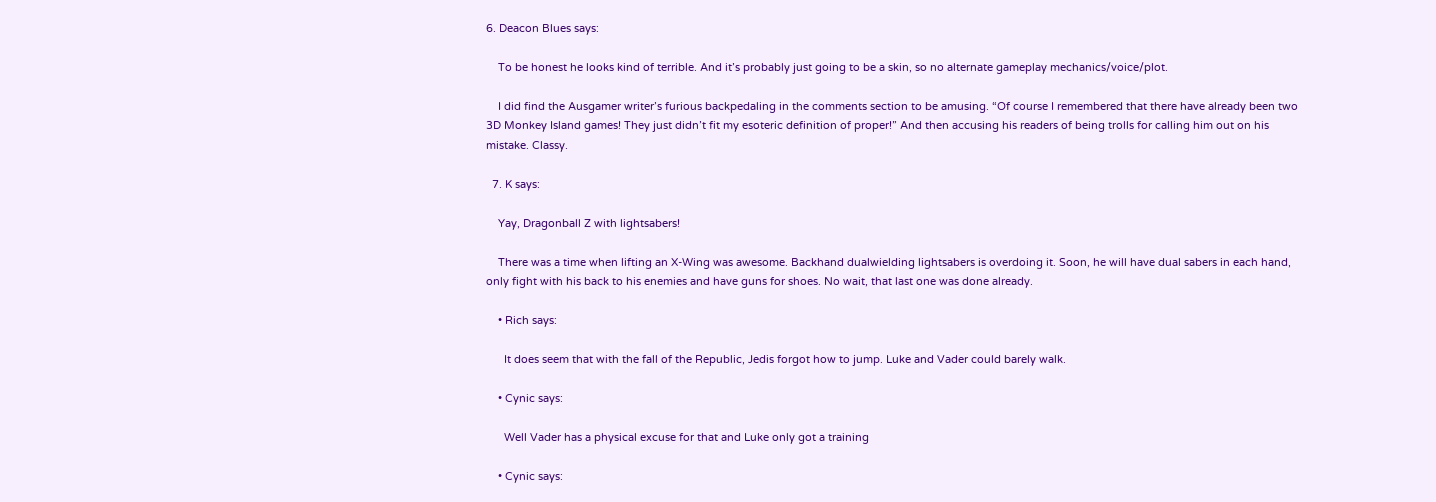6. Deacon Blues says:

    To be honest he looks kind of terrible. And it’s probably just going to be a skin, so no alternate gameplay mechanics/voice/plot.

    I did find the Ausgamer writer’s furious backpedaling in the comments section to be amusing. “Of course I remembered that there have already been two 3D Monkey Island games! They just didn’t fit my esoteric definition of proper!” And then accusing his readers of being trolls for calling him out on his mistake. Classy.

  7. K says:

    Yay, Dragonball Z with lightsabers!

    There was a time when lifting an X-Wing was awesome. Backhand dualwielding lightsabers is overdoing it. Soon, he will have dual sabers in each hand, only fight with his back to his enemies and have guns for shoes. No wait, that last one was done already.

    • Rich says:

      It does seem that with the fall of the Republic, Jedis forgot how to jump. Luke and Vader could barely walk.

    • Cynic says:

      Well Vader has a physical excuse for that and Luke only got a training

    • Cynic says: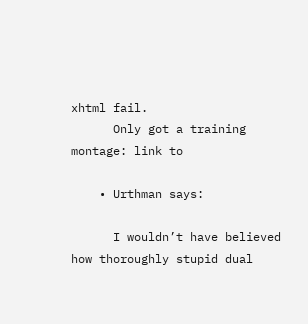xhtml fail.
      Only got a training montage: link to

    • Urthman says:

      I wouldn’t have believed how thoroughly stupid dual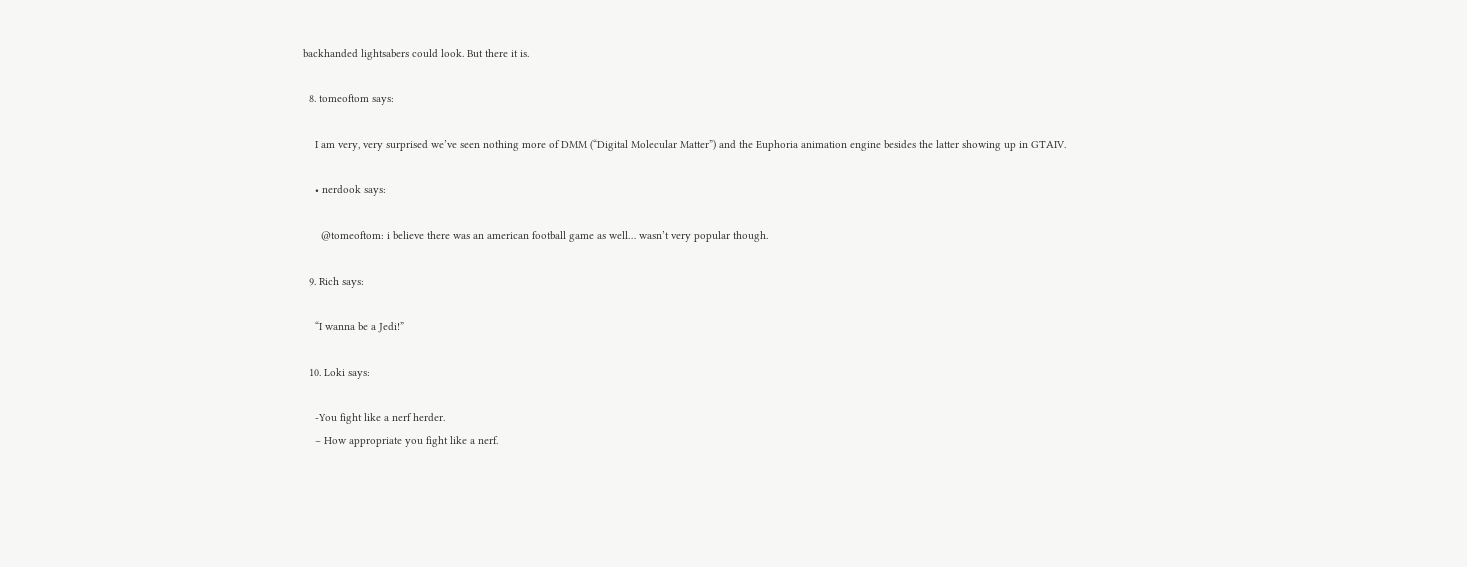backhanded lightsabers could look. But there it is.

  8. tomeoftom says:

    I am very, very surprised we’ve seen nothing more of DMM (“Digital Molecular Matter”) and the Euphoria animation engine besides the latter showing up in GTAIV.

    • nerdook says:

      @tomeoftom: i believe there was an american football game as well… wasn’t very popular though.

  9. Rich says:

    “I wanna be a Jedi!”

  10. Loki says:

    -You fight like a nerf herder.
    – How appropriate you fight like a nerf.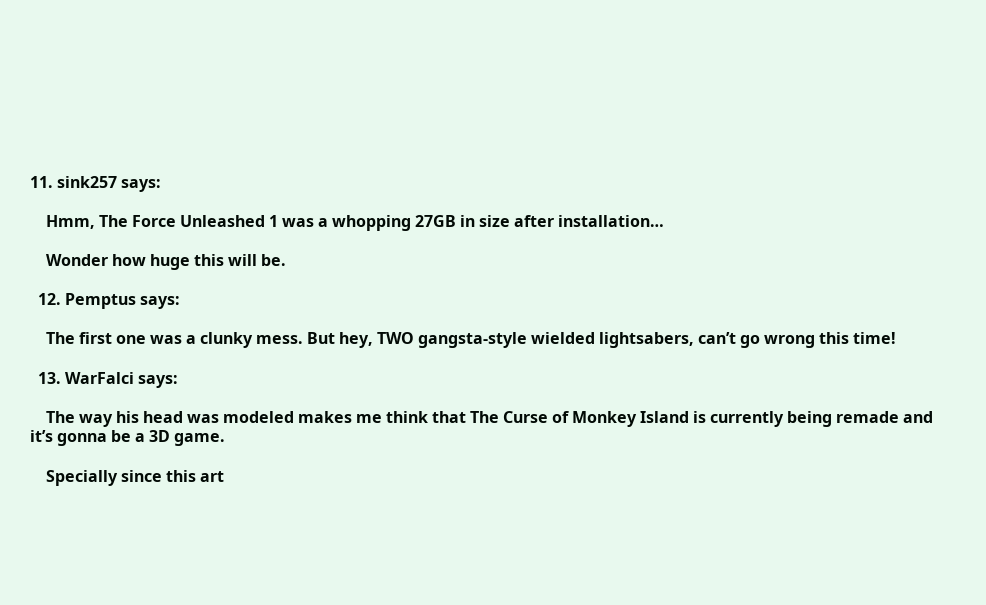11. sink257 says:

    Hmm, The Force Unleashed 1 was a whopping 27GB in size after installation…

    Wonder how huge this will be.

  12. Pemptus says:

    The first one was a clunky mess. But hey, TWO gangsta-style wielded lightsabers, can’t go wrong this time!

  13. WarFalci says:

    The way his head was modeled makes me think that The Curse of Monkey Island is currently being remade and it’s gonna be a 3D game.

    Specially since this art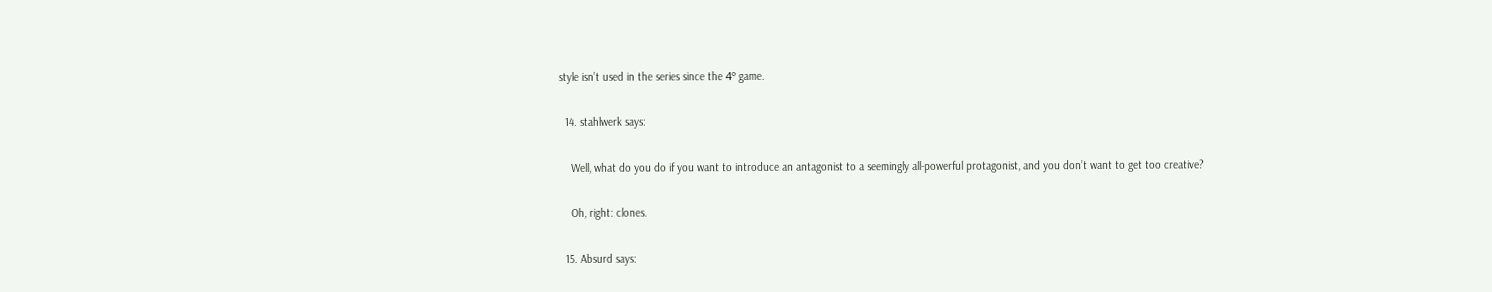style isn’t used in the series since the 4º game.

  14. stahlwerk says:

    Well, what do you do if you want to introduce an antagonist to a seemingly all-powerful protagonist, and you don’t want to get too creative?

    Oh, right: clones.

  15. Absurd says: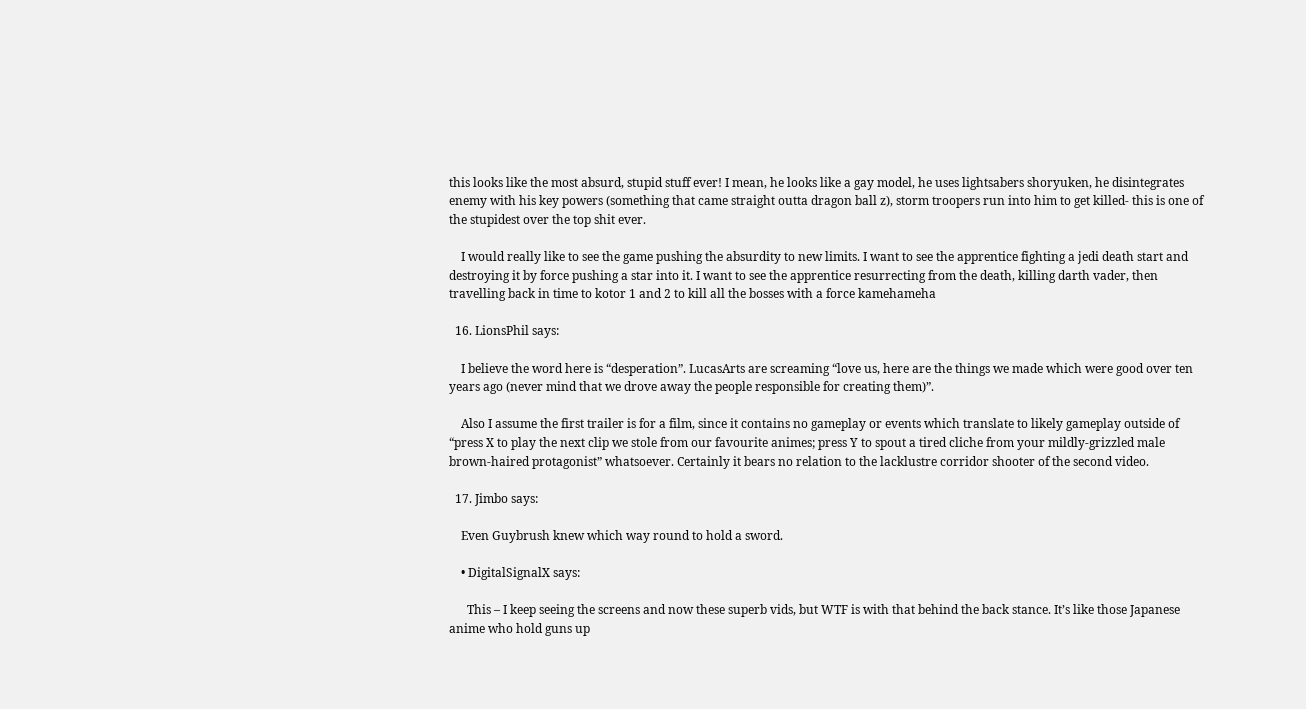this looks like the most absurd, stupid stuff ever! I mean, he looks like a gay model, he uses lightsabers shoryuken, he disintegrates enemy with his key powers (something that came straight outta dragon ball z), storm troopers run into him to get killed- this is one of the stupidest over the top shit ever.

    I would really like to see the game pushing the absurdity to new limits. I want to see the apprentice fighting a jedi death start and destroying it by force pushing a star into it. I want to see the apprentice resurrecting from the death, killing darth vader, then travelling back in time to kotor 1 and 2 to kill all the bosses with a force kamehameha

  16. LionsPhil says:

    I believe the word here is “desperation”. LucasArts are screaming “love us, here are the things we made which were good over ten years ago (never mind that we drove away the people responsible for creating them)”.

    Also I assume the first trailer is for a film, since it contains no gameplay or events which translate to likely gameplay outside of “press X to play the next clip we stole from our favourite animes; press Y to spout a tired cliche from your mildly-grizzled male brown-haired protagonist” whatsoever. Certainly it bears no relation to the lacklustre corridor shooter of the second video.

  17. Jimbo says:

    Even Guybrush knew which way round to hold a sword.

    • DigitalSignalX says:

      This – I keep seeing the screens and now these superb vids, but WTF is with that behind the back stance. It’s like those Japanese anime who hold guns up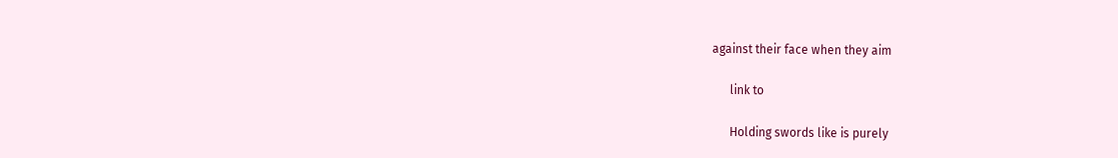against their face when they aim

      link to

      Holding swords like is purely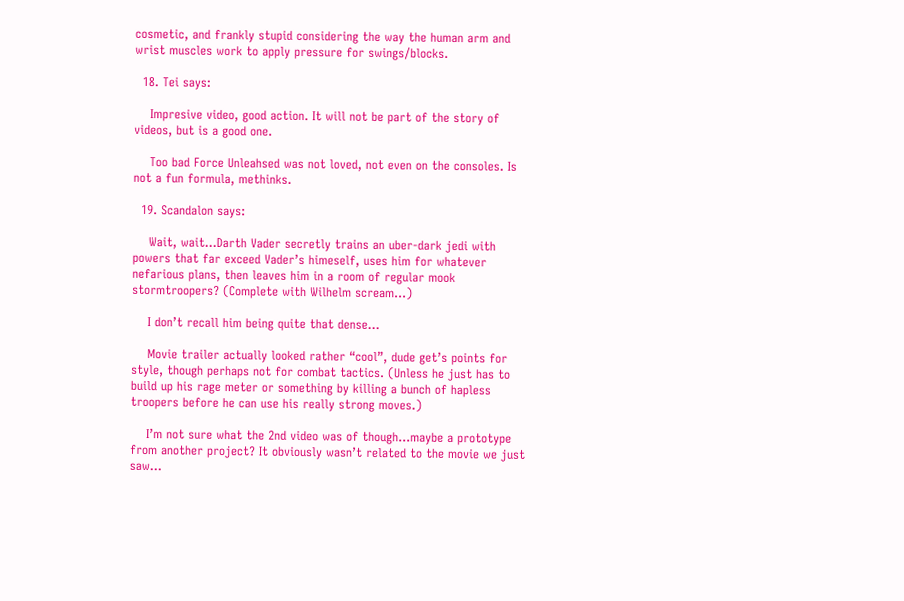cosmetic, and frankly stupid considering the way the human arm and wrist muscles work to apply pressure for swings/blocks.

  18. Tei says:

    Impresive video, good action. It will not be part of the story of videos, but is a good one.

    Too bad Force Unleahsed was not loved, not even on the consoles. Is not a fun formula, methinks.

  19. Scandalon says:

    Wait, wait…Darth Vader secretly trains an uber-dark jedi with powers that far exceed Vader’s himeself, uses him for whatever nefarious plans, then leaves him in a room of regular mook stormtroopers? (Complete with Wilhelm scream…)

    I don’t recall him being quite that dense…

    Movie trailer actually looked rather “cool”, dude get’s points for style, though perhaps not for combat tactics. (Unless he just has to build up his rage meter or something by killing a bunch of hapless troopers before he can use his really strong moves.)

    I’m not sure what the 2nd video was of though…maybe a prototype from another project? It obviously wasn’t related to the movie we just saw…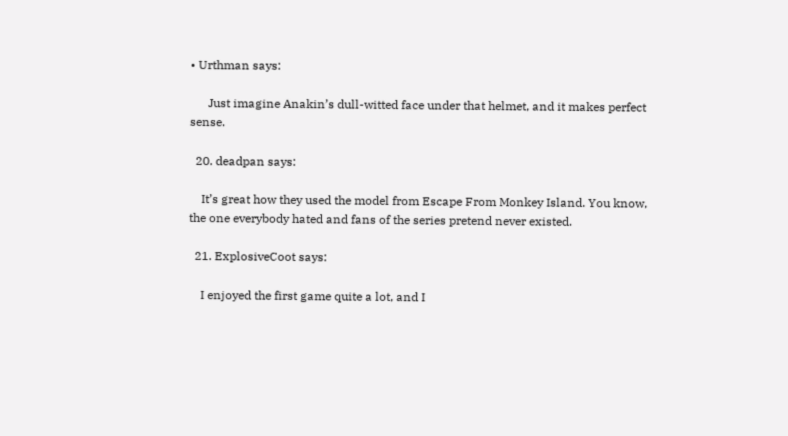• Urthman says:

      Just imagine Anakin’s dull-witted face under that helmet, and it makes perfect sense.

  20. deadpan says:

    It’s great how they used the model from Escape From Monkey Island. You know, the one everybody hated and fans of the series pretend never existed.

  21. ExplosiveCoot says:

    I enjoyed the first game quite a lot, and I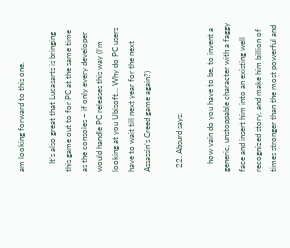am looking forward to this one.

    It’s also great that Lucasarts is bringing this game out to for PC at the same time as the consoles – if only every developer would handle PC releases this way (I’m looking at you Ubisoft… Why do PC users have to wait till next year for the next Assassin’s Creed game again?)

  22. Absurd says:

    how vain do you have to be, to invent a generic, unstoppable character with a faggy face and insert him into an existing well recognized story, and make him billion of times stronger than the most powerful and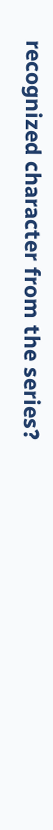recognized character from the series?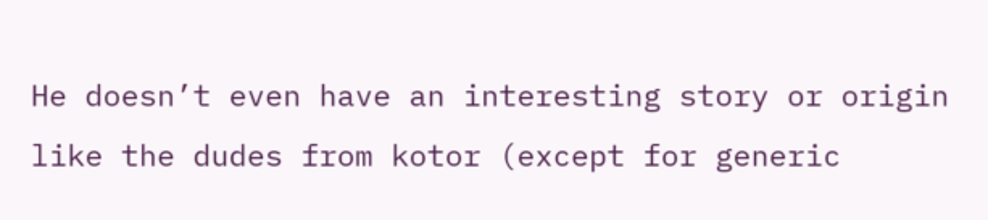He doesn’t even have an interesting story or origin like the dudes from kotor (except for generic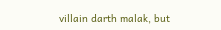villain darth malak, but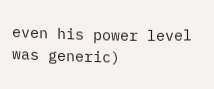even his power level was generic)